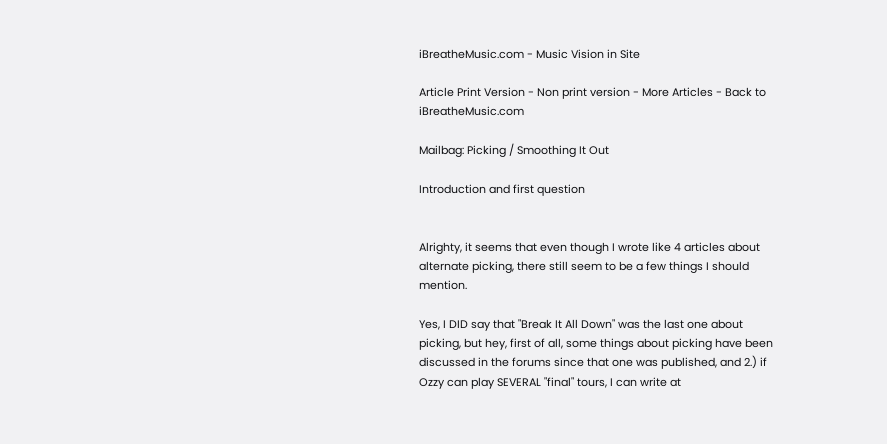iBreatheMusic.com - Music Vision in Site

Article Print Version - Non print version - More Articles - Back to iBreatheMusic.com

Mailbag: Picking / Smoothing It Out

Introduction and first question


Alrighty, it seems that even though I wrote like 4 articles about alternate picking, there still seem to be a few things I should mention.

Yes, I DID say that "Break It All Down" was the last one about picking, but hey, first of all, some things about picking have been discussed in the forums since that one was published, and 2.) if Ozzy can play SEVERAL "final" tours, I can write at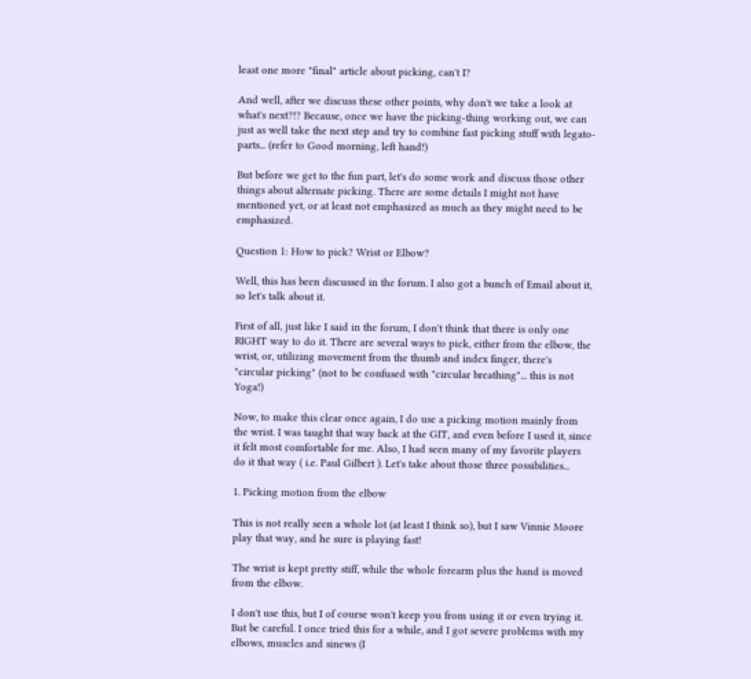least one more "final" article about picking, can't I?

And well, after we discuss these other points, why don't we take a look at what's next?!? Because, once we have the picking-thing working out, we can just as well take the next step and try to combine fast picking stuff with legato-parts... (refer to Good morning, left hand!)

But before we get to the fun part, let's do some work and discuss those other things about alternate picking. There are some details I might not have mentioned yet, or at least not emphasized as much as they might need to be emphasized.

Question 1: How to pick? Wrist or Elbow?

Well, this has been discussed in the forum. I also got a bunch of Email about it, so let's talk about it.

First of all, just like I said in the forum, I don't think that there is only one RIGHT way to do it. There are several ways to pick, either from the elbow, the wrist, or, utilizing movement from the thumb and index finger, there's "circular picking" (not to be confused with "circular breathing"... this is not Yoga!)

Now, to make this clear once again, I do use a picking motion mainly from the wrist. I was taught that way back at the GIT, and even before I used it, since it felt most comfortable for me. Also, I had seen many of my favorite players do it that way ( i.e. Paul Gilbert ). Let's take about those three possibilities...

1. Picking motion from the elbow

This is not really seen a whole lot (at least I think so), but I saw Vinnie Moore play that way, and he sure is playing fast!

The wrist is kept pretty stiff, while the whole forearm plus the hand is moved from the elbow.

I don't use this, but I of course won't keep you from using it or even trying it. But be careful. I once tried this for a while, and I got severe problems with my elbows, muscles and sinews (I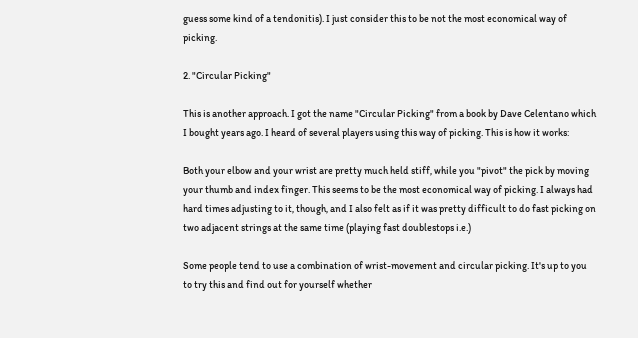guess some kind of a tendonitis). I just consider this to be not the most economical way of picking.

2. "Circular Picking"

This is another approach. I got the name "Circular Picking" from a book by Dave Celentano which I bought years ago. I heard of several players using this way of picking. This is how it works:

Both your elbow and your wrist are pretty much held stiff, while you "pivot" the pick by moving your thumb and index finger. This seems to be the most economical way of picking. I always had hard times adjusting to it, though, and I also felt as if it was pretty difficult to do fast picking on two adjacent strings at the same time (playing fast doublestops i.e.)

Some people tend to use a combination of wrist-movement and circular picking. It's up to you to try this and find out for yourself whether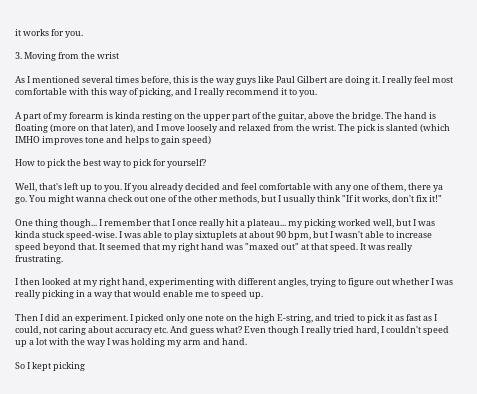it works for you.

3. Moving from the wrist

As I mentioned several times before, this is the way guys like Paul Gilbert are doing it. I really feel most comfortable with this way of picking, and I really recommend it to you.

A part of my forearm is kinda resting on the upper part of the guitar, above the bridge. The hand is floating (more on that later), and I move loosely and relaxed from the wrist. The pick is slanted (which IMHO improves tone and helps to gain speed)

How to pick the best way to pick for yourself?

Well, that's left up to you. If you already decided and feel comfortable with any one of them, there ya go. You might wanna check out one of the other methods, but I usually think "If it works, don't fix it!"

One thing though... I remember that I once really hit a plateau... my picking worked well, but I was kinda stuck speed-wise. I was able to play sixtuplets at about 90 bpm, but I wasn't able to increase speed beyond that. It seemed that my right hand was "maxed out" at that speed. It was really frustrating.

I then looked at my right hand, experimenting with different angles, trying to figure out whether I was really picking in a way that would enable me to speed up.

Then I did an experiment. I picked only one note on the high E-string, and tried to pick it as fast as I could, not caring about accuracy etc. And guess what? Even though I really tried hard, I couldn't speed up a lot with the way I was holding my arm and hand.

So I kept picking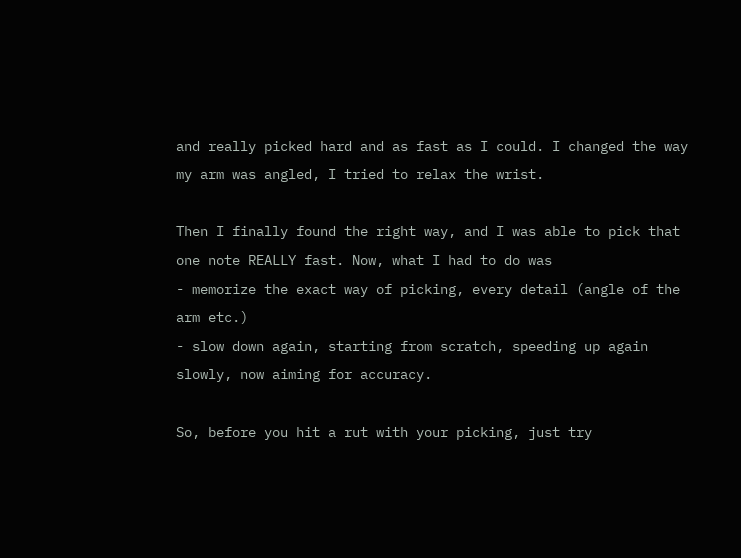and really picked hard and as fast as I could. I changed the way my arm was angled, I tried to relax the wrist.

Then I finally found the right way, and I was able to pick that one note REALLY fast. Now, what I had to do was
- memorize the exact way of picking, every detail (angle of the arm etc.)
- slow down again, starting from scratch, speeding up again slowly, now aiming for accuracy.

So, before you hit a rut with your picking, just try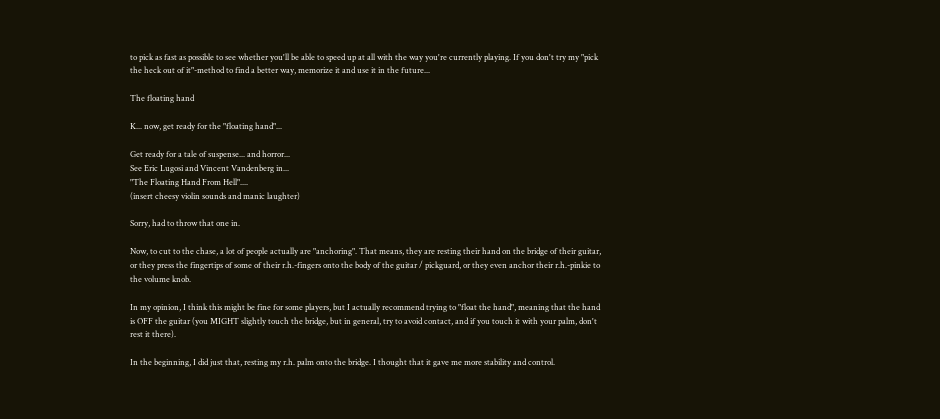to pick as fast as possible to see whether you'll be able to speed up at all with the way you're currently playing. If you don't try my "pick the heck out of it"-method to find a better way, memorize it and use it in the future...

The floating hand

K... now, get ready for the "floating hand"...

Get ready for a tale of suspense... and horror...
See Eric Lugosi and Vincent Vandenberg in...
"The Floating Hand From Hell"....
(insert cheesy violin sounds and manic laughter)

Sorry, had to throw that one in.

Now, to cut to the chase, a lot of people actually are "anchoring". That means, they are resting their hand on the bridge of their guitar, or they press the fingertips of some of their r.h.-fingers onto the body of the guitar / pickguard, or they even anchor their r.h.-pinkie to the volume knob.

In my opinion, I think this might be fine for some players, but I actually recommend trying to "float the hand", meaning that the hand is OFF the guitar (you MIGHT slightly touch the bridge, but in general, try to avoid contact, and if you touch it with your palm, don't rest it there).

In the beginning, I did just that, resting my r.h. palm onto the bridge. I thought that it gave me more stability and control.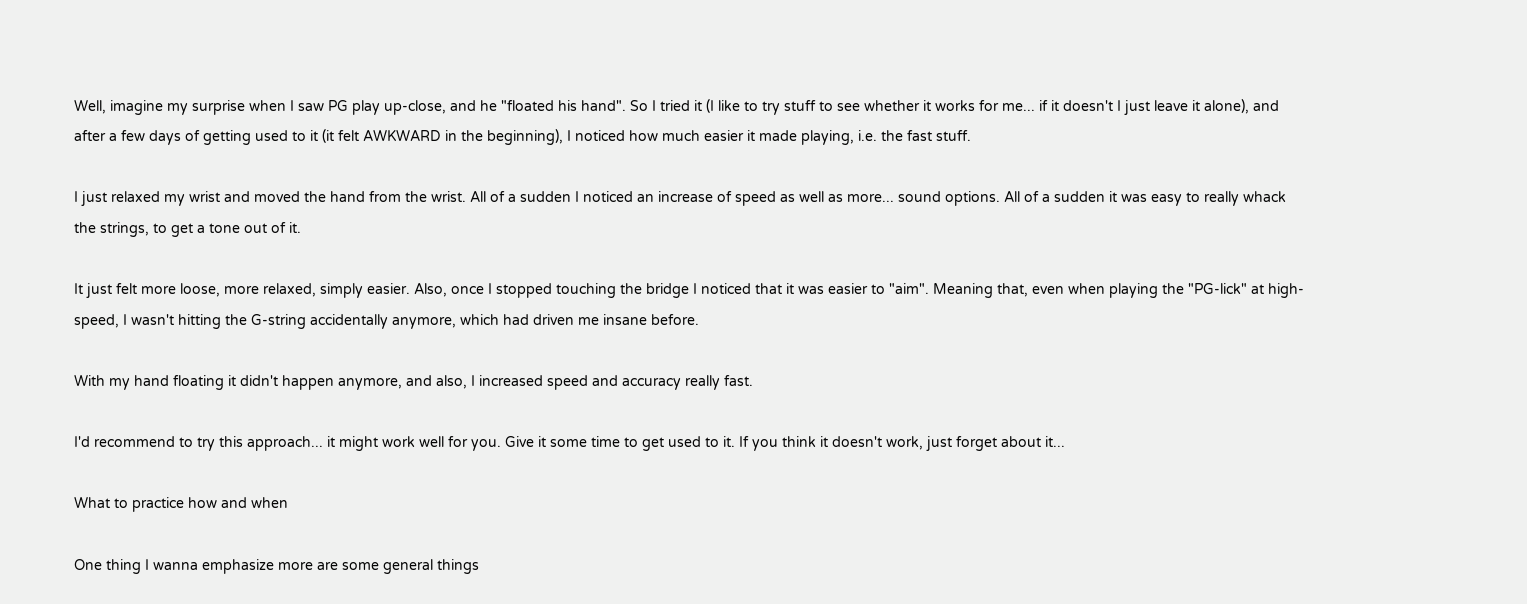Well, imagine my surprise when I saw PG play up-close, and he "floated his hand". So I tried it (I like to try stuff to see whether it works for me... if it doesn't I just leave it alone), and after a few days of getting used to it (it felt AWKWARD in the beginning), I noticed how much easier it made playing, i.e. the fast stuff.

I just relaxed my wrist and moved the hand from the wrist. All of a sudden I noticed an increase of speed as well as more... sound options. All of a sudden it was easy to really whack the strings, to get a tone out of it.

It just felt more loose, more relaxed, simply easier. Also, once I stopped touching the bridge I noticed that it was easier to "aim". Meaning that, even when playing the "PG-lick" at high-speed, I wasn't hitting the G-string accidentally anymore, which had driven me insane before.

With my hand floating it didn't happen anymore, and also, I increased speed and accuracy really fast.

I'd recommend to try this approach... it might work well for you. Give it some time to get used to it. If you think it doesn't work, just forget about it...

What to practice how and when

One thing I wanna emphasize more are some general things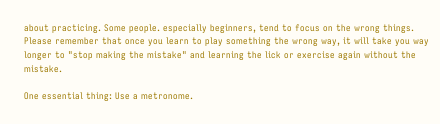about practicing. Some people. especially beginners, tend to focus on the wrong things. Please remember that once you learn to play something the wrong way, it will take you way longer to "stop making the mistake" and learning the lick or exercise again without the mistake.

One essential thing: Use a metronome.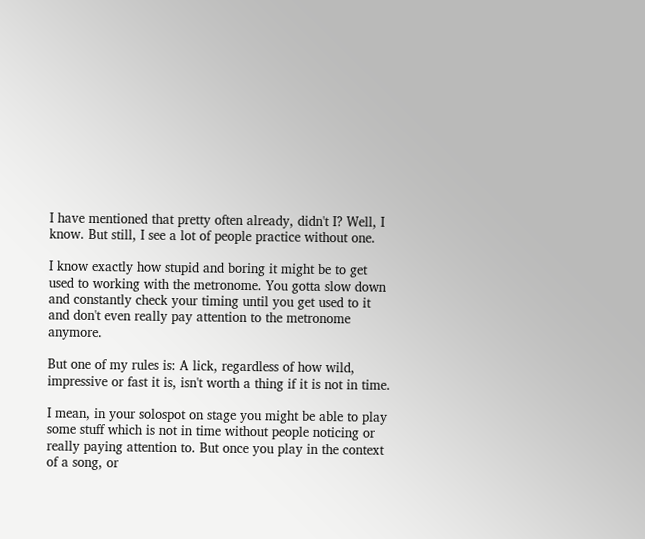I have mentioned that pretty often already, didn't I? Well, I know. But still, I see a lot of people practice without one.

I know exactly how stupid and boring it might be to get used to working with the metronome. You gotta slow down and constantly check your timing until you get used to it and don't even really pay attention to the metronome anymore.

But one of my rules is: A lick, regardless of how wild, impressive or fast it is, isn't worth a thing if it is not in time.

I mean, in your solospot on stage you might be able to play some stuff which is not in time without people noticing or really paying attention to. But once you play in the context of a song, or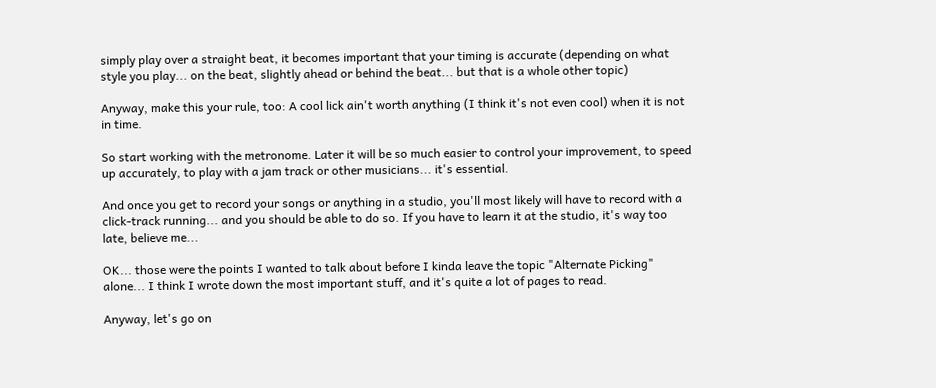simply play over a straight beat, it becomes important that your timing is accurate (depending on what style you play... on the beat, slightly ahead or behind the beat... but that is a whole other topic)

Anyway, make this your rule, too: A cool lick ain't worth anything (I think it's not even cool) when it is not in time.

So start working with the metronome. Later it will be so much easier to control your improvement, to speed up accurately, to play with a jam track or other musicians... it's essential.

And once you get to record your songs or anything in a studio, you'll most likely will have to record with a click-track running... and you should be able to do so. If you have to learn it at the studio, it's way too late, believe me...

OK... those were the points I wanted to talk about before I kinda leave the topic "Alternate Picking" alone... I think I wrote down the most important stuff, and it's quite a lot of pages to read.

Anyway, let's go on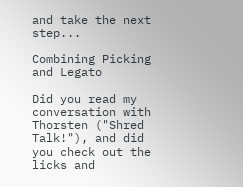and take the next step...

Combining Picking and Legato

Did you read my conversation with Thorsten ("Shred Talk!"), and did you check out the licks and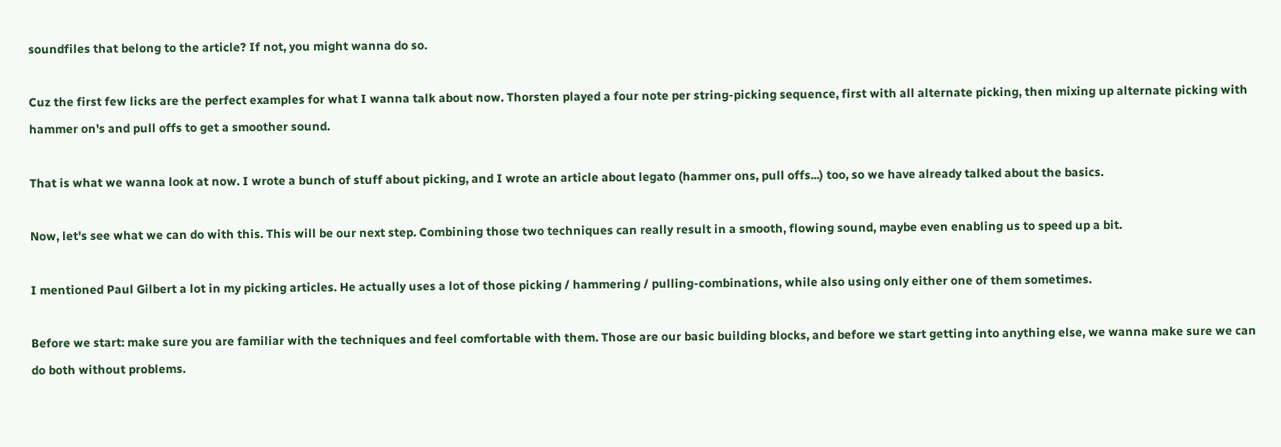soundfiles that belong to the article? If not, you might wanna do so.

Cuz the first few licks are the perfect examples for what I wanna talk about now. Thorsten played a four note per string-picking sequence, first with all alternate picking, then mixing up alternate picking with hammer on's and pull offs to get a smoother sound.

That is what we wanna look at now. I wrote a bunch of stuff about picking, and I wrote an article about legato (hammer ons, pull offs...) too, so we have already talked about the basics.

Now, let's see what we can do with this. This will be our next step. Combining those two techniques can really result in a smooth, flowing sound, maybe even enabling us to speed up a bit.

I mentioned Paul Gilbert a lot in my picking articles. He actually uses a lot of those picking / hammering / pulling-combinations, while also using only either one of them sometimes.

Before we start: make sure you are familiar with the techniques and feel comfortable with them. Those are our basic building blocks, and before we start getting into anything else, we wanna make sure we can do both without problems.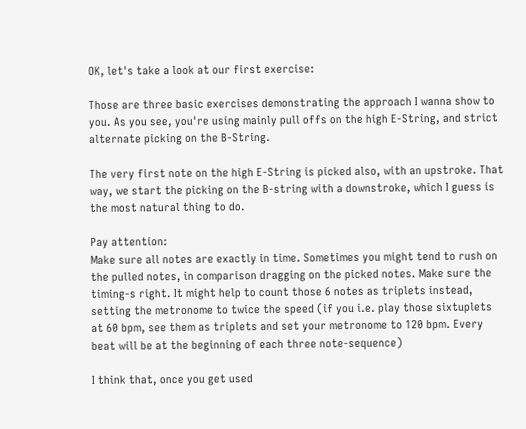OK, let's take a look at our first exercise:

Those are three basic exercises demonstrating the approach I wanna show to you. As you see, you're using mainly pull offs on the high E-String, and strict alternate picking on the B-String.

The very first note on the high E-String is picked also, with an upstroke. That way, we start the picking on the B-string with a downstroke, which I guess is the most natural thing to do.

Pay attention:
Make sure all notes are exactly in time. Sometimes you might tend to rush on the pulled notes, in comparison dragging on the picked notes. Make sure the timing-s right. It might help to count those 6 notes as triplets instead, setting the metronome to twice the speed (if you i.e. play those sixtuplets at 60 bpm, see them as triplets and set your metronome to 120 bpm. Every beat will be at the beginning of each three note-sequence)

I think that, once you get used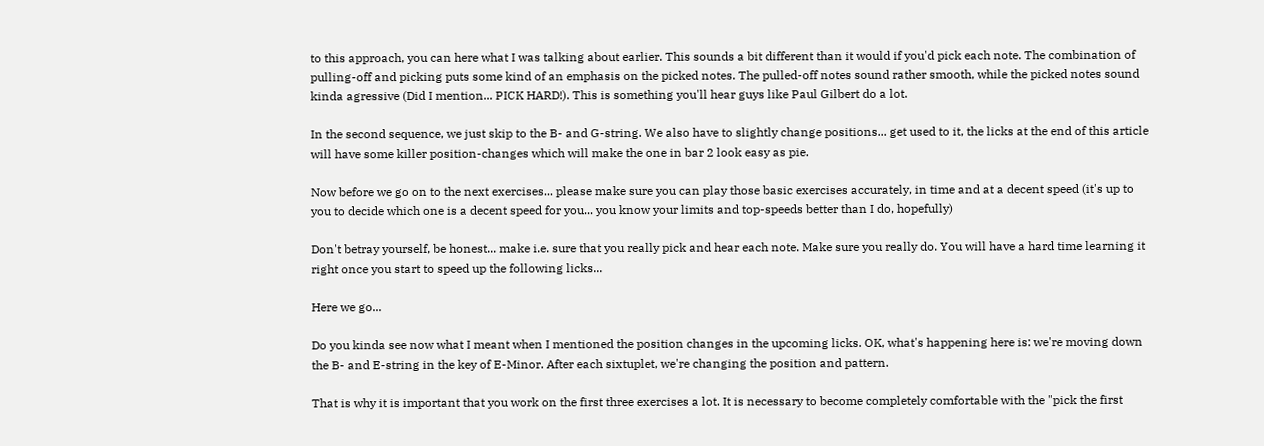to this approach, you can here what I was talking about earlier. This sounds a bit different than it would if you'd pick each note. The combination of pulling-off and picking puts some kind of an emphasis on the picked notes. The pulled-off notes sound rather smooth, while the picked notes sound kinda agressive (Did I mention... PICK HARD!). This is something you'll hear guys like Paul Gilbert do a lot.

In the second sequence, we just skip to the B- and G-string. We also have to slightly change positions... get used to it, the licks at the end of this article will have some killer position-changes which will make the one in bar 2 look easy as pie.

Now before we go on to the next exercises... please make sure you can play those basic exercises accurately, in time and at a decent speed (it's up to you to decide which one is a decent speed for you... you know your limits and top-speeds better than I do, hopefully)

Don't betray yourself, be honest... make i.e. sure that you really pick and hear each note. Make sure you really do. You will have a hard time learning it right once you start to speed up the following licks...

Here we go...

Do you kinda see now what I meant when I mentioned the position changes in the upcoming licks. OK, what's happening here is: we're moving down the B- and E-string in the key of E-Minor. After each sixtuplet, we're changing the position and pattern.

That is why it is important that you work on the first three exercises a lot. It is necessary to become completely comfortable with the "pick the first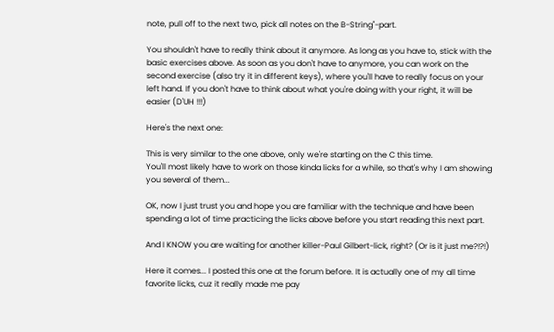note, pull off to the next two, pick all notes on the B-String"-part.

You shouldn't have to really think about it anymore. As long as you have to, stick with the basic exercises above. As soon as you don't have to anymore, you can work on the second exercise (also try it in different keys), where you'll have to really focus on your left hand. If you don't have to think about what you're doing with your right, it will be easier (D'UH !!!)

Here's the next one:

This is very similar to the one above, only we're starting on the C this time.
You'll most likely have to work on those kinda licks for a while, so that's why I am showing you several of them...

OK, now I just trust you and hope you are familiar with the technique and have been spending a lot of time practicing the licks above before you start reading this next part.

And I KNOW you are waiting for another killer-Paul Gilbert-lick, right? (Or is it just me?!?!)

Here it comes... I posted this one at the forum before. It is actually one of my all time favorite licks, cuz it really made me pay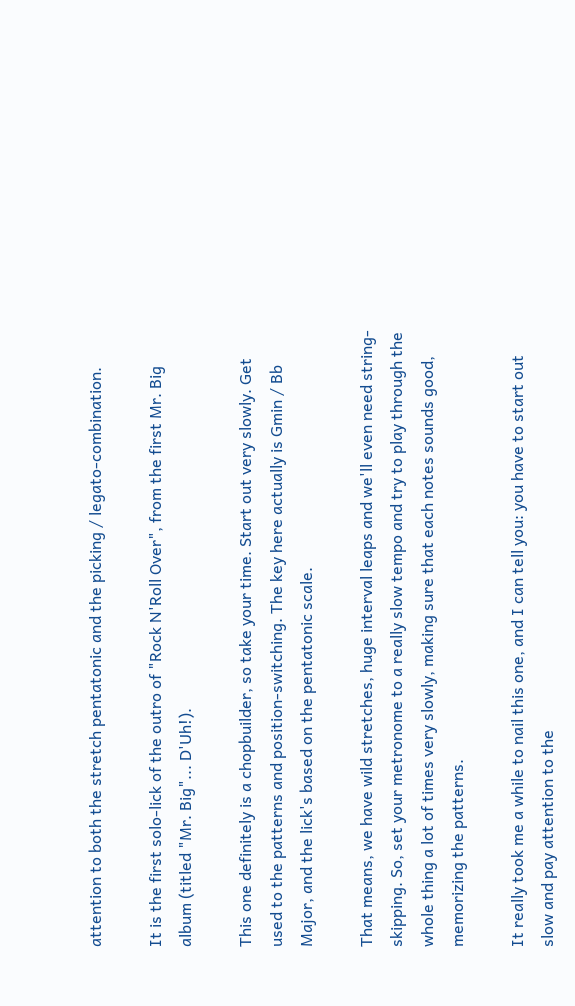attention to both the stretch pentatonic and the picking / legato-combination.

It is the first solo-lick of the outro of "Rock N'Roll Over", from the first Mr. Big album (titled "Mr. Big"... D'Uh!).

This one definitely is a chopbuilder, so take your time. Start out very slowly. Get used to the patterns and position-switching. The key here actually is Gmin / Bb Major, and the lick's based on the pentatonic scale.

That means, we have wild stretches, huge interval leaps and we'll even need string-skipping. So, set your metronome to a really slow tempo and try to play through the whole thing a lot of times very slowly, making sure that each notes sounds good, memorizing the patterns.

It really took me a while to nail this one, and I can tell you: you have to start out slow and pay attention to the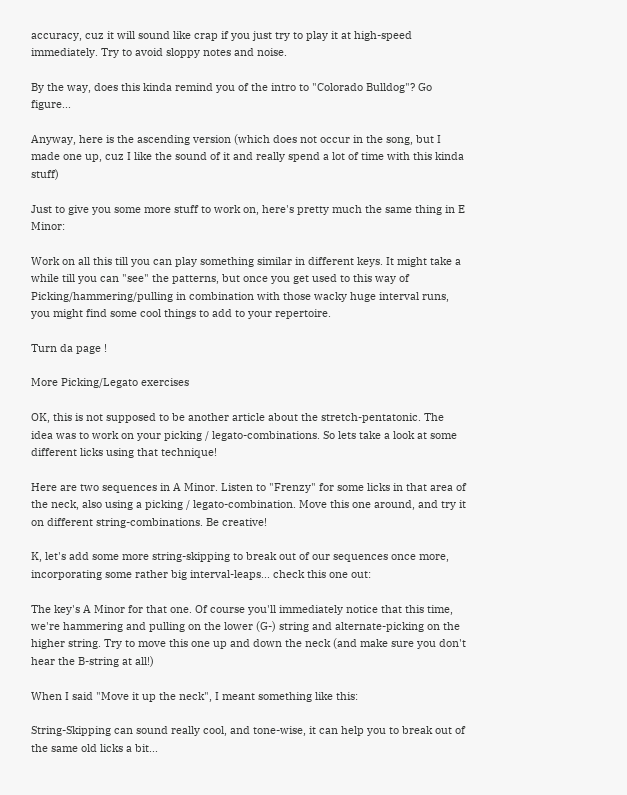accuracy, cuz it will sound like crap if you just try to play it at high-speed immediately. Try to avoid sloppy notes and noise.

By the way, does this kinda remind you of the intro to "Colorado Bulldog"? Go figure...

Anyway, here is the ascending version (which does not occur in the song, but I made one up, cuz I like the sound of it and really spend a lot of time with this kinda stuff)

Just to give you some more stuff to work on, here's pretty much the same thing in E Minor:

Work on all this till you can play something similar in different keys. It might take a while till you can "see" the patterns, but once you get used to this way of Picking/hammering/pulling in combination with those wacky huge interval runs, you might find some cool things to add to your repertoire.

Turn da page !

More Picking/Legato exercises

OK, this is not supposed to be another article about the stretch-pentatonic. The idea was to work on your picking / legato-combinations. So lets take a look at some different licks using that technique!

Here are two sequences in A Minor. Listen to "Frenzy" for some licks in that area of the neck, also using a picking / legato-combination. Move this one around, and try it on different string-combinations. Be creative!

K, let's add some more string-skipping to break out of our sequences once more, incorporating some rather big interval-leaps... check this one out:

The key's A Minor for that one. Of course you'll immediately notice that this time, we're hammering and pulling on the lower (G-) string and alternate-picking on the higher string. Try to move this one up and down the neck (and make sure you don't hear the B-string at all!)

When I said "Move it up the neck", I meant something like this:

String-Skipping can sound really cool, and tone-wise, it can help you to break out of the same old licks a bit...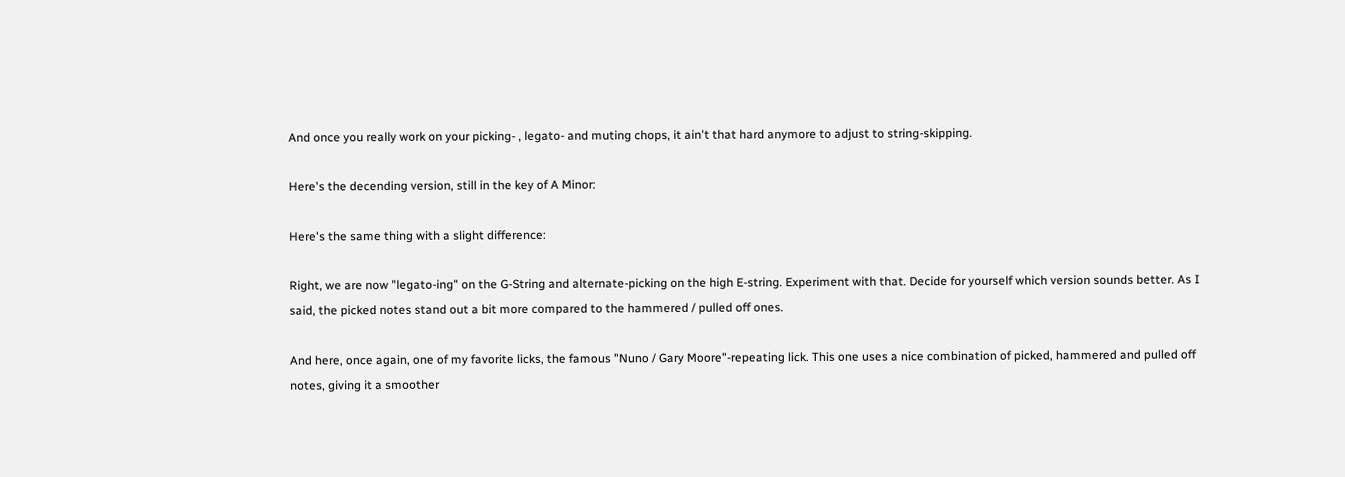And once you really work on your picking- , legato- and muting chops, it ain't that hard anymore to adjust to string-skipping.

Here's the decending version, still in the key of A Minor:

Here's the same thing with a slight difference:

Right, we are now "legato-ing" on the G-String and alternate-picking on the high E-string. Experiment with that. Decide for yourself which version sounds better. As I said, the picked notes stand out a bit more compared to the hammered / pulled off ones.

And here, once again, one of my favorite licks, the famous "Nuno / Gary Moore"-repeating lick. This one uses a nice combination of picked, hammered and pulled off notes, giving it a smoother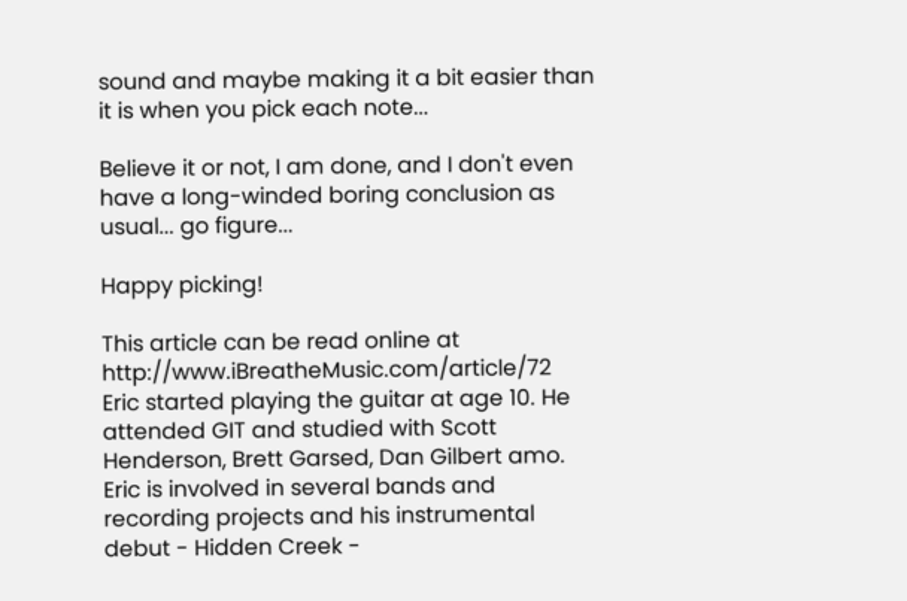sound and maybe making it a bit easier than it is when you pick each note...

Believe it or not, I am done, and I don't even have a long-winded boring conclusion as usual... go figure...

Happy picking!

This article can be read online at http://www.iBreatheMusic.com/article/72
Eric started playing the guitar at age 10. He attended GIT and studied with Scott Henderson, Brett Garsed, Dan Gilbert amo. Eric is involved in several bands and recording projects and his instrumental debut - Hidden Creek -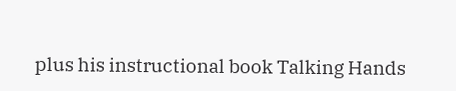plus his instructional book Talking Hands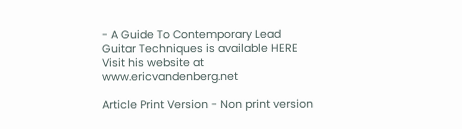- A Guide To Contemporary Lead Guitar Techniques is available HERE
Visit his website at www.ericvandenberg.net

Article Print Version - Non print version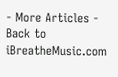- More Articles - Back to iBreatheMusic.com